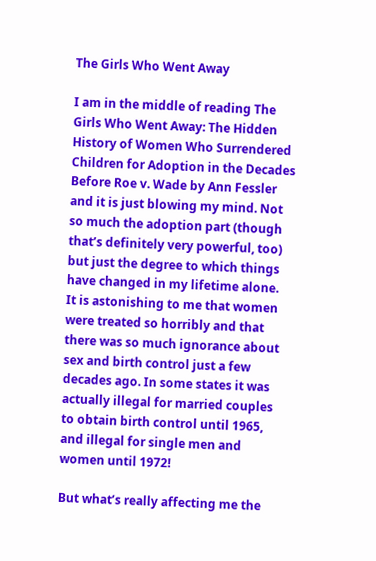The Girls Who Went Away

I am in the middle of reading The Girls Who Went Away: The Hidden History of Women Who Surrendered Children for Adoption in the Decades Before Roe v. Wade by Ann Fessler and it is just blowing my mind. Not so much the adoption part (though that’s definitely very powerful, too) but just the degree to which things have changed in my lifetime alone. It is astonishing to me that women were treated so horribly and that there was so much ignorance about sex and birth control just a few decades ago. In some states it was actually illegal for married couples to obtain birth control until 1965, and illegal for single men and women until 1972!

But what’s really affecting me the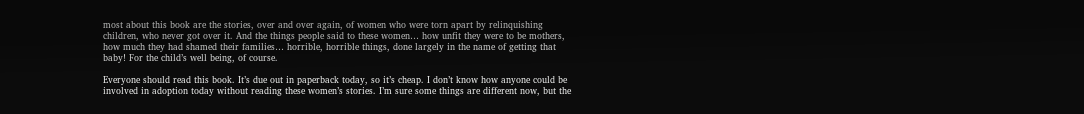most about this book are the stories, over and over again, of women who were torn apart by relinquishing children, who never got over it. And the things people said to these women… how unfit they were to be mothers, how much they had shamed their families… horrible, horrible things, done largely in the name of getting that baby! For the child’s well being, of course.

Everyone should read this book. It’s due out in paperback today, so it’s cheap. I don’t know how anyone could be involved in adoption today without reading these women’s stories. I’m sure some things are different now, but the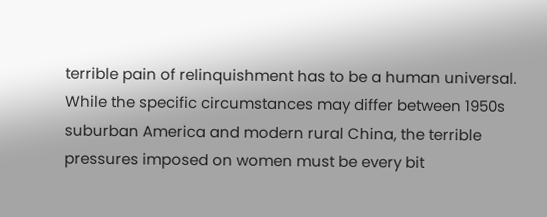terrible pain of relinquishment has to be a human universal. While the specific circumstances may differ between 1950s suburban America and modern rural China, the terrible pressures imposed on women must be every bit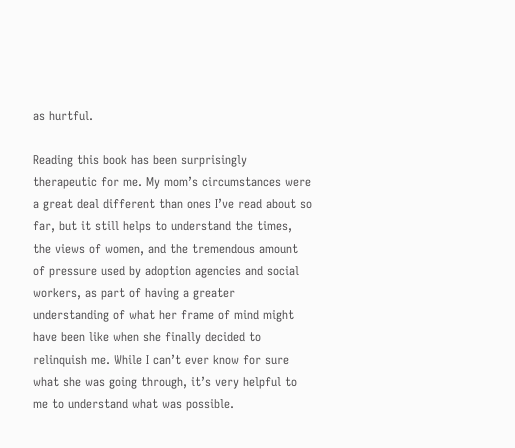as hurtful.

Reading this book has been surprisingly therapeutic for me. My mom’s circumstances were a great deal different than ones I’ve read about so far, but it still helps to understand the times, the views of women, and the tremendous amount of pressure used by adoption agencies and social workers, as part of having a greater understanding of what her frame of mind might have been like when she finally decided to relinquish me. While I can’t ever know for sure what she was going through, it’s very helpful to me to understand what was possible.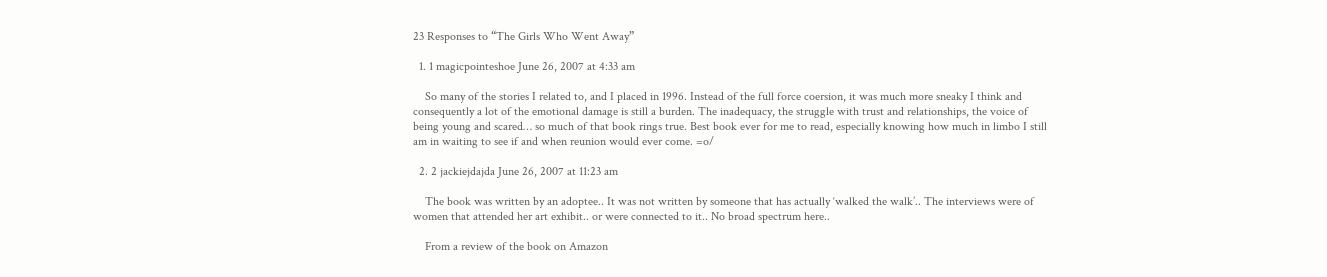23 Responses to “The Girls Who Went Away”

  1. 1 magicpointeshoe June 26, 2007 at 4:33 am

    So many of the stories I related to, and I placed in 1996. Instead of the full force coersion, it was much more sneaky I think and consequently a lot of the emotional damage is still a burden. The inadequacy, the struggle with trust and relationships, the voice of being young and scared… so much of that book rings true. Best book ever for me to read, especially knowing how much in limbo I still am in waiting to see if and when reunion would ever come. =o/

  2. 2 jackiejdajda June 26, 2007 at 11:23 am

    The book was written by an adoptee.. It was not written by someone that has actually ‘walked the walk’.. The interviews were of women that attended her art exhibit.. or were connected to it.. No broad spectrum here..

    From a review of the book on Amazon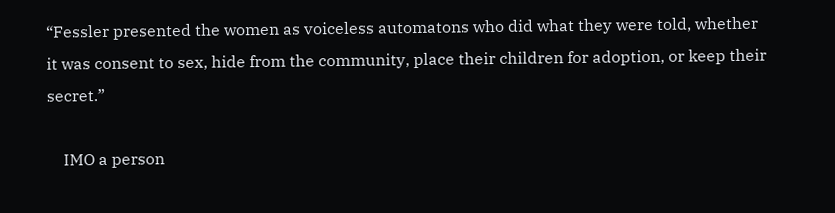“Fessler presented the women as voiceless automatons who did what they were told, whether it was consent to sex, hide from the community, place their children for adoption, or keep their secret.”

    IMO a person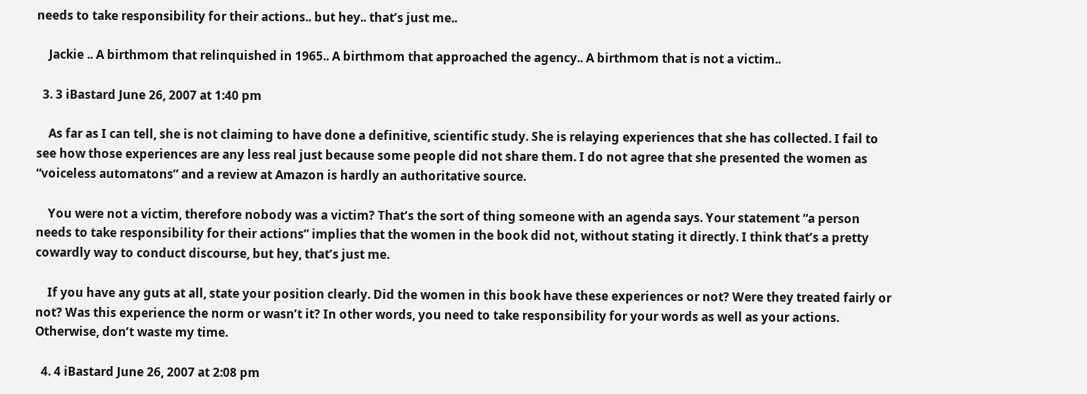needs to take responsibility for their actions.. but hey.. that’s just me..

    Jackie .. A birthmom that relinquished in 1965.. A birthmom that approached the agency.. A birthmom that is not a victim..

  3. 3 iBastard June 26, 2007 at 1:40 pm

    As far as I can tell, she is not claiming to have done a definitive, scientific study. She is relaying experiences that she has collected. I fail to see how those experiences are any less real just because some people did not share them. I do not agree that she presented the women as “voiceless automatons” and a review at Amazon is hardly an authoritative source.

    You were not a victim, therefore nobody was a victim? That’s the sort of thing someone with an agenda says. Your statement “a person needs to take responsibility for their actions” implies that the women in the book did not, without stating it directly. I think that’s a pretty cowardly way to conduct discourse, but hey, that’s just me.

    If you have any guts at all, state your position clearly. Did the women in this book have these experiences or not? Were they treated fairly or not? Was this experience the norm or wasn’t it? In other words, you need to take responsibility for your words as well as your actions. Otherwise, don’t waste my time.

  4. 4 iBastard June 26, 2007 at 2:08 pm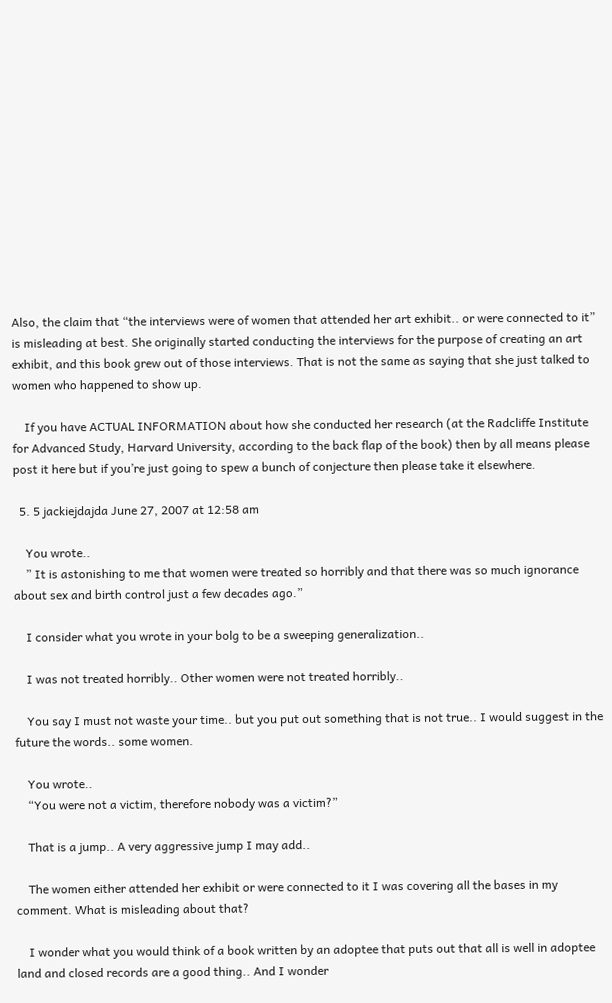Also, the claim that “the interviews were of women that attended her art exhibit.. or were connected to it” is misleading at best. She originally started conducting the interviews for the purpose of creating an art exhibit, and this book grew out of those interviews. That is not the same as saying that she just talked to women who happened to show up.

    If you have ACTUAL INFORMATION about how she conducted her research (at the Radcliffe Institute for Advanced Study, Harvard University, according to the back flap of the book) then by all means please post it here but if you’re just going to spew a bunch of conjecture then please take it elsewhere.

  5. 5 jackiejdajda June 27, 2007 at 12:58 am

    You wrote..
    ” It is astonishing to me that women were treated so horribly and that there was so much ignorance about sex and birth control just a few decades ago.”

    I consider what you wrote in your bolg to be a sweeping generalization..

    I was not treated horribly.. Other women were not treated horribly..

    You say I must not waste your time.. but you put out something that is not true.. I would suggest in the future the words.. some women.

    You wrote..
    “You were not a victim, therefore nobody was a victim?”

    That is a jump.. A very aggressive jump I may add..

    The women either attended her exhibit or were connected to it I was covering all the bases in my comment. What is misleading about that?

    I wonder what you would think of a book written by an adoptee that puts out that all is well in adoptee land and closed records are a good thing.. And I wonder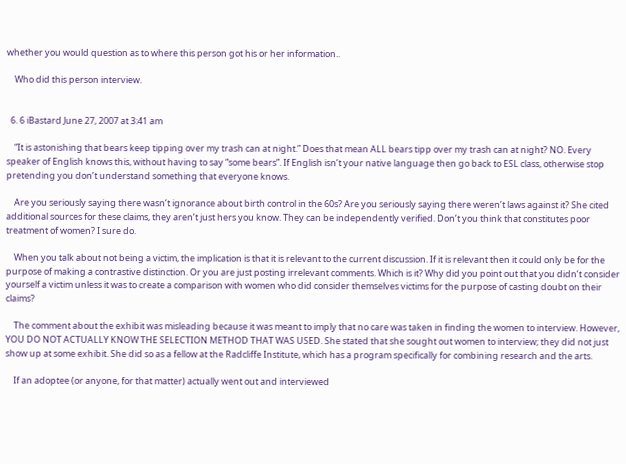whether you would question as to where this person got his or her information..

    Who did this person interview.


  6. 6 iBastard June 27, 2007 at 3:41 am

    “It is astonishing that bears keep tipping over my trash can at night.” Does that mean ALL bears tipp over my trash can at night? NO. Every speaker of English knows this, without having to say “some bears”. If English isn’t your native language then go back to ESL class, otherwise stop pretending you don’t understand something that everyone knows.

    Are you seriously saying there wasn’t ignorance about birth control in the 60s? Are you seriously saying there weren’t laws against it? She cited additional sources for these claims, they aren’t just hers you know. They can be independently verified. Don’t you think that constitutes poor treatment of women? I sure do.

    When you talk about not being a victim, the implication is that it is relevant to the current discussion. If it is relevant then it could only be for the purpose of making a contrastive distinction. Or you are just posting irrelevant comments. Which is it? Why did you point out that you didn’t consider yourself a victim unless it was to create a comparison with women who did consider themselves victims for the purpose of casting doubt on their claims?

    The comment about the exhibit was misleading because it was meant to imply that no care was taken in finding the women to interview. However, YOU DO NOT ACTUALLY KNOW THE SELECTION METHOD THAT WAS USED. She stated that she sought out women to interview; they did not just show up at some exhibit. She did so as a fellow at the Radcliffe Institute, which has a program specifically for combining research and the arts.

    If an adoptee (or anyone, for that matter) actually went out and interviewed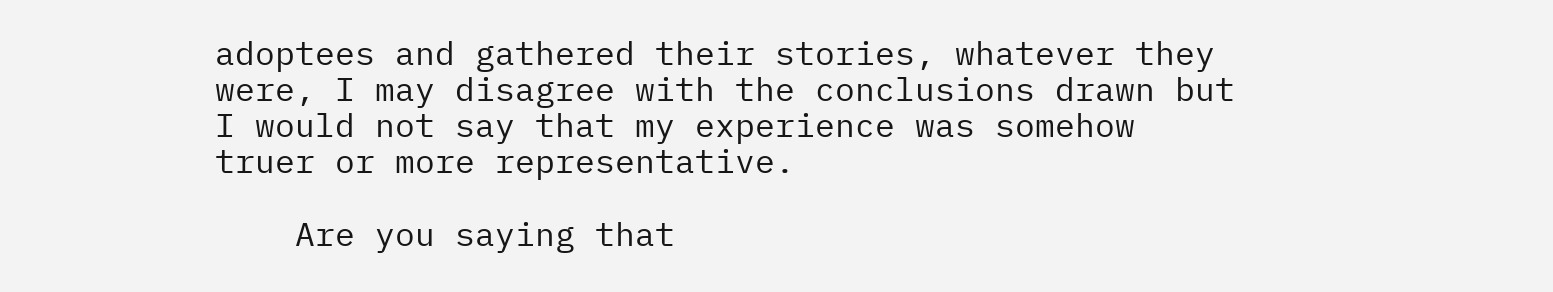adoptees and gathered their stories, whatever they were, I may disagree with the conclusions drawn but I would not say that my experience was somehow truer or more representative.

    Are you saying that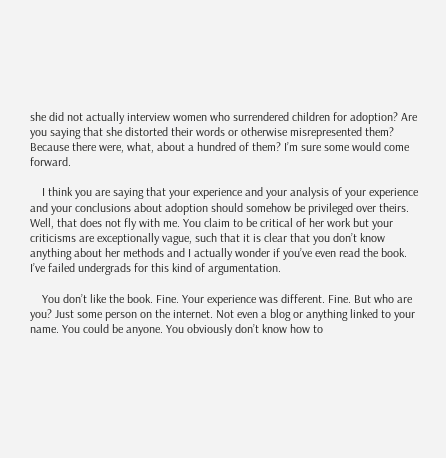she did not actually interview women who surrendered children for adoption? Are you saying that she distorted their words or otherwise misrepresented them? Because there were, what, about a hundred of them? I’m sure some would come forward.

    I think you are saying that your experience and your analysis of your experience and your conclusions about adoption should somehow be privileged over theirs. Well, that does not fly with me. You claim to be critical of her work but your criticisms are exceptionally vague, such that it is clear that you don’t know anything about her methods and I actually wonder if you’ve even read the book. I’ve failed undergrads for this kind of argumentation.

    You don’t like the book. Fine. Your experience was different. Fine. But who are you? Just some person on the internet. Not even a blog or anything linked to your name. You could be anyone. You obviously don’t know how to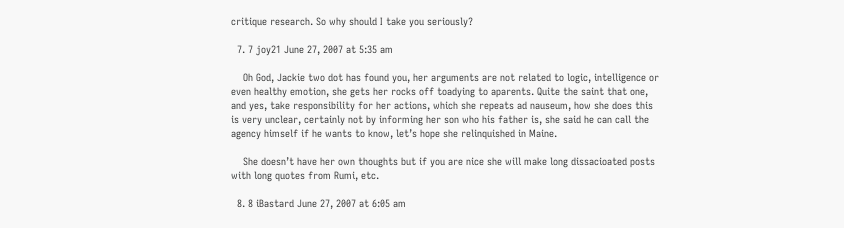critique research. So why should I take you seriously?

  7. 7 joy21 June 27, 2007 at 5:35 am

    Oh God, Jackie two dot has found you, her arguments are not related to logic, intelligence or even healthy emotion, she gets her rocks off toadying to aparents. Quite the saint that one, and yes, take responsibility for her actions, which she repeats ad nauseum, how she does this is very unclear, certainly not by informing her son who his father is, she said he can call the agency himself if he wants to know, let’s hope she relinquished in Maine.

    She doesn’t have her own thoughts but if you are nice she will make long dissacioated posts with long quotes from Rumi, etc.

  8. 8 iBastard June 27, 2007 at 6:05 am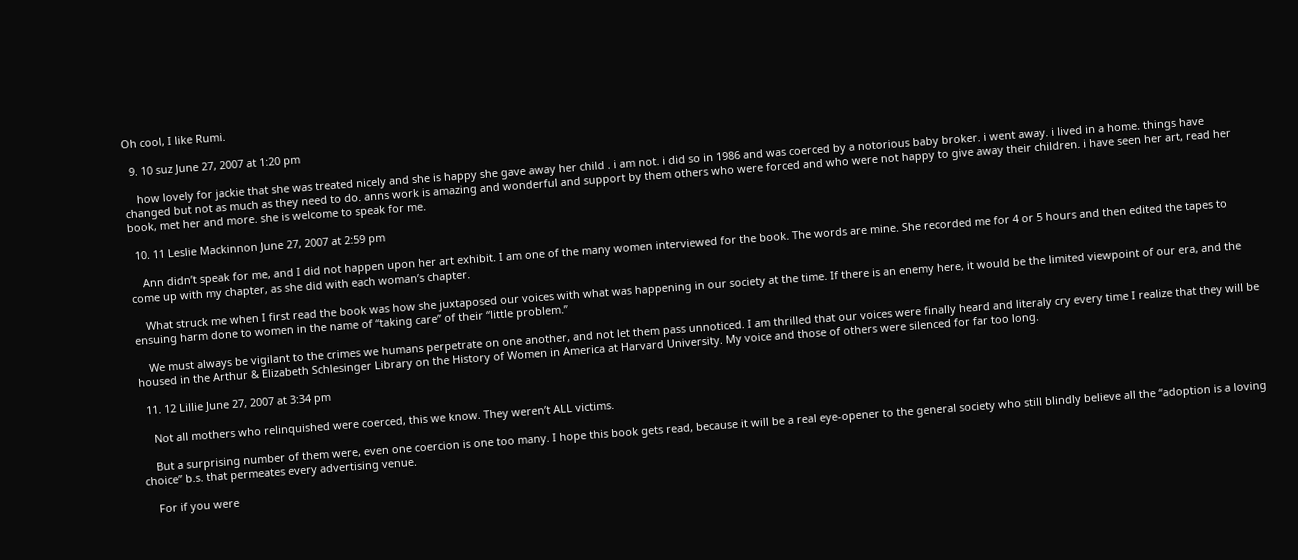Oh cool, I like Rumi.

  9. 10 suz June 27, 2007 at 1:20 pm

    how lovely for jackie that she was treated nicely and she is happy she gave away her child . i am not. i did so in 1986 and was coerced by a notorious baby broker. i went away. i lived in a home. things have changed but not as much as they need to do. anns work is amazing and wonderful and support by them others who were forced and who were not happy to give away their children. i have seen her art, read her book, met her and more. she is welcome to speak for me.

  10. 11 Leslie Mackinnon June 27, 2007 at 2:59 pm

    Ann didn’t speak for me, and I did not happen upon her art exhibit. I am one of the many women interviewed for the book. The words are mine. She recorded me for 4 or 5 hours and then edited the tapes to come up with my chapter, as she did with each woman’s chapter.

    What struck me when I first read the book was how she juxtaposed our voices with what was happening in our society at the time. If there is an enemy here, it would be the limited viewpoint of our era, and the ensuing harm done to women in the name of “taking care” of their “little problem.”

    We must always be vigilant to the crimes we humans perpetrate on one another, and not let them pass unnoticed. I am thrilled that our voices were finally heard and literaly cry every time I realize that they will be housed in the Arthur & Elizabeth Schlesinger Library on the History of Women in America at Harvard University. My voice and those of others were silenced for far too long.

  11. 12 Lillie June 27, 2007 at 3:34 pm

    Not all mothers who relinquished were coerced, this we know. They weren’t ALL victims.

    But a surprising number of them were, even one coercion is one too many. I hope this book gets read, because it will be a real eye-opener to the general society who still blindly believe all the “adoption is a loving choice” b.s. that permeates every advertising venue.

    For if you were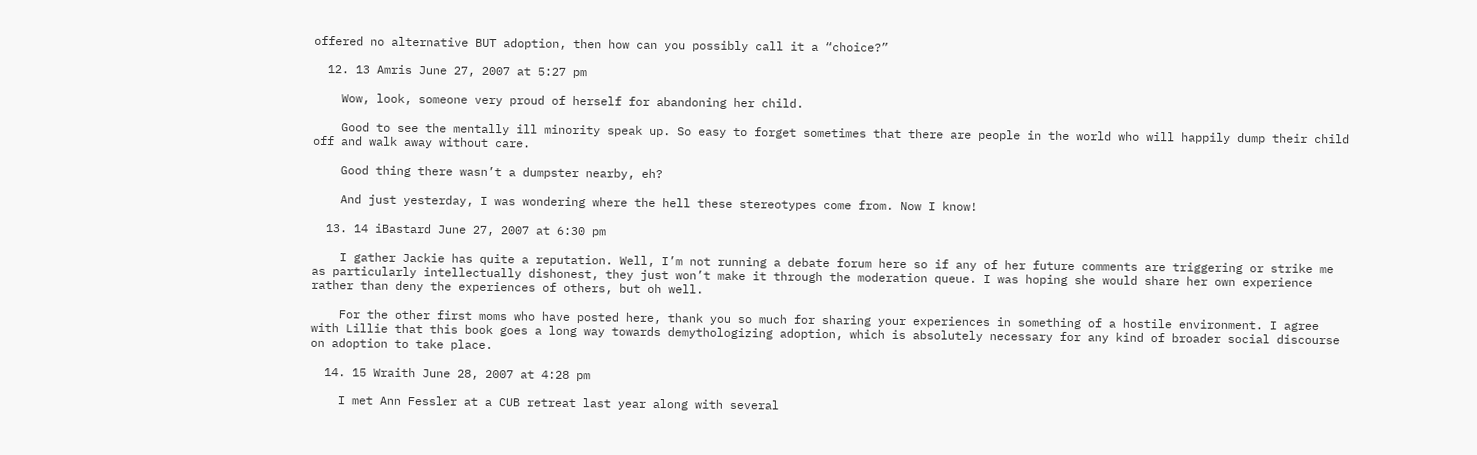offered no alternative BUT adoption, then how can you possibly call it a “choice?”

  12. 13 Amris June 27, 2007 at 5:27 pm

    Wow, look, someone very proud of herself for abandoning her child.

    Good to see the mentally ill minority speak up. So easy to forget sometimes that there are people in the world who will happily dump their child off and walk away without care.

    Good thing there wasn’t a dumpster nearby, eh?

    And just yesterday, I was wondering where the hell these stereotypes come from. Now I know!

  13. 14 iBastard June 27, 2007 at 6:30 pm

    I gather Jackie has quite a reputation. Well, I’m not running a debate forum here so if any of her future comments are triggering or strike me as particularly intellectually dishonest, they just won’t make it through the moderation queue. I was hoping she would share her own experience rather than deny the experiences of others, but oh well.

    For the other first moms who have posted here, thank you so much for sharing your experiences in something of a hostile environment. I agree with Lillie that this book goes a long way towards demythologizing adoption, which is absolutely necessary for any kind of broader social discourse on adoption to take place.

  14. 15 Wraith June 28, 2007 at 4:28 pm

    I met Ann Fessler at a CUB retreat last year along with several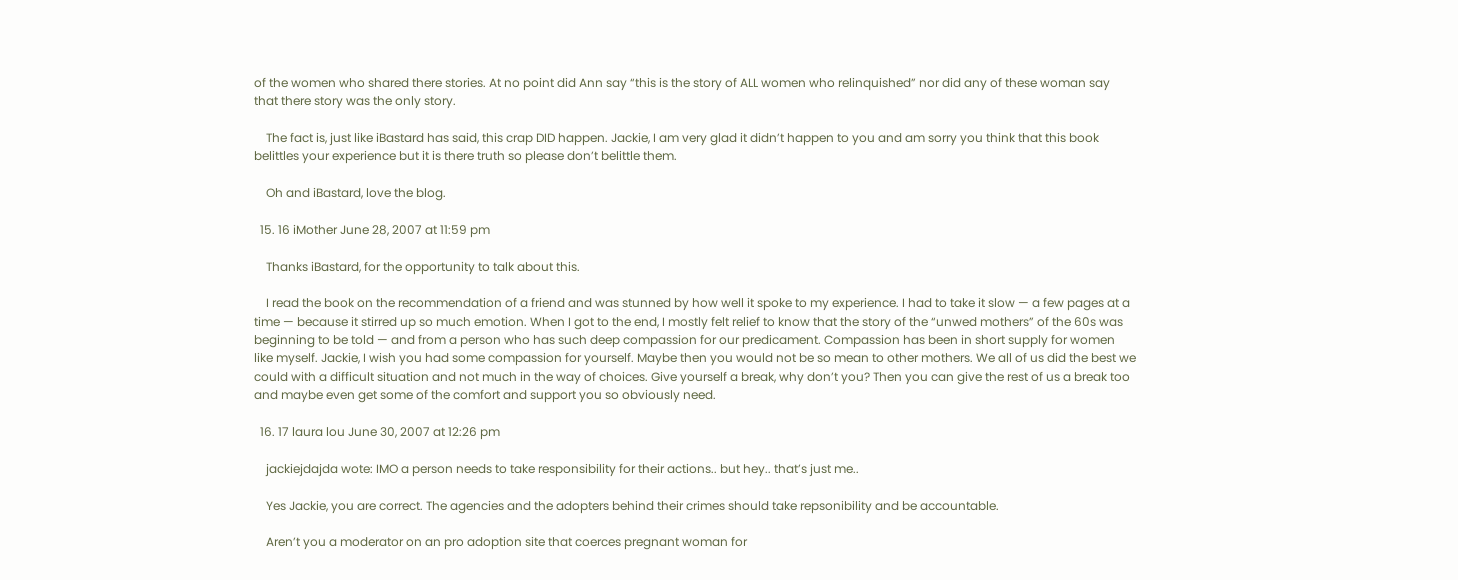of the women who shared there stories. At no point did Ann say “this is the story of ALL women who relinquished” nor did any of these woman say that there story was the only story.

    The fact is, just like iBastard has said, this crap DID happen. Jackie, I am very glad it didn’t happen to you and am sorry you think that this book belittles your experience but it is there truth so please don’t belittle them.

    Oh and iBastard, love the blog.

  15. 16 iMother June 28, 2007 at 11:59 pm

    Thanks iBastard, for the opportunity to talk about this.

    I read the book on the recommendation of a friend and was stunned by how well it spoke to my experience. I had to take it slow — a few pages at a time — because it stirred up so much emotion. When I got to the end, I mostly felt relief to know that the story of the “unwed mothers” of the 60s was beginning to be told — and from a person who has such deep compassion for our predicament. Compassion has been in short supply for women like myself. Jackie, I wish you had some compassion for yourself. Maybe then you would not be so mean to other mothers. We all of us did the best we could with a difficult situation and not much in the way of choices. Give yourself a break, why don’t you? Then you can give the rest of us a break too and maybe even get some of the comfort and support you so obviously need.

  16. 17 laura lou June 30, 2007 at 12:26 pm

    jackiejdajda wote: IMO a person needs to take responsibility for their actions.. but hey.. that’s just me..

    Yes Jackie, you are correct. The agencies and the adopters behind their crimes should take repsonibility and be accountable.

    Aren’t you a moderator on an pro adoption site that coerces pregnant woman for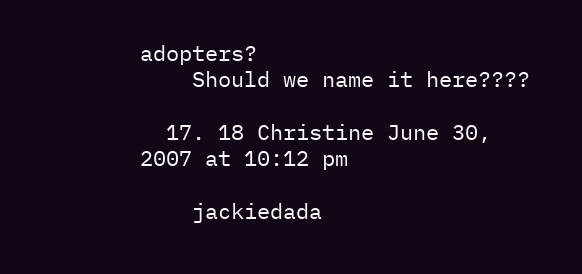adopters?
    Should we name it here????

  17. 18 Christine June 30, 2007 at 10:12 pm

    jackiedada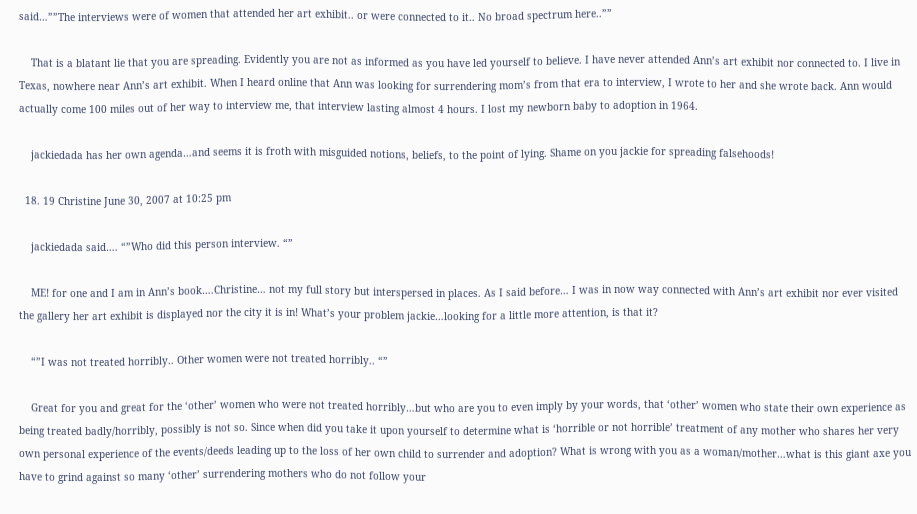said…””The interviews were of women that attended her art exhibit.. or were connected to it.. No broad spectrum here..””

    That is a blatant lie that you are spreading. Evidently you are not as informed as you have led yourself to believe. I have never attended Ann’s art exhibit nor connected to. I live in Texas, nowhere near Ann’s art exhibit. When I heard online that Ann was looking for surrendering mom’s from that era to interview, I wrote to her and she wrote back. Ann would actually come 100 miles out of her way to interview me, that interview lasting almost 4 hours. I lost my newborn baby to adoption in 1964.

    jackiedada has her own agenda…and seems it is froth with misguided notions, beliefs, to the point of lying. Shame on you jackie for spreading falsehoods!

  18. 19 Christine June 30, 2007 at 10:25 pm

    jackiedada said…. “”Who did this person interview. “”

    ME! for one and I am in Ann’s book….Christine… not my full story but interspersed in places. As I said before… I was in now way connected with Ann’s art exhibit nor ever visited the gallery her art exhibit is displayed nor the city it is in! What’s your problem jackie…looking for a little more attention, is that it?

    “”I was not treated horribly.. Other women were not treated horribly.. “”

    Great for you and great for the ‘other’ women who were not treated horribly…but who are you to even imply by your words, that ‘other’ women who state their own experience as being treated badly/horribly, possibly is not so. Since when did you take it upon yourself to determine what is ‘horrible or not horrible’ treatment of any mother who shares her very own personal experience of the events/deeds leading up to the loss of her own child to surrender and adoption? What is wrong with you as a woman/mother…what is this giant axe you have to grind against so many ‘other’ surrendering mothers who do not follow your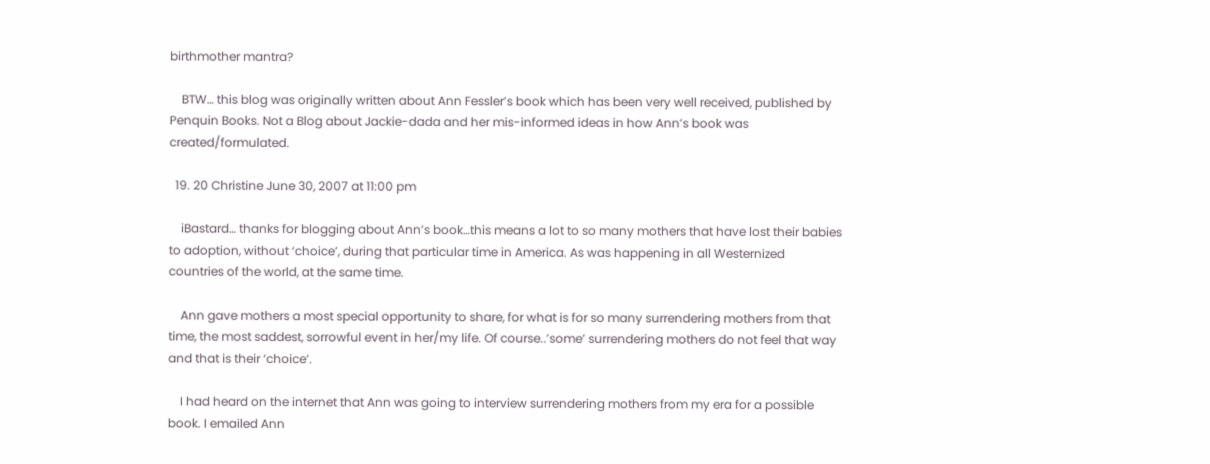birthmother mantra?

    BTW… this blog was originally written about Ann Fessler’s book which has been very well received, published by Penquin Books. Not a Blog about Jackie-dada and her mis-informed ideas in how Ann’s book was created/formulated.

  19. 20 Christine June 30, 2007 at 11:00 pm

    iBastard… thanks for blogging about Ann’s book…this means a lot to so many mothers that have lost their babies to adoption, without ‘choice’, during that particular time in America. As was happening in all Westernized countries of the world, at the same time.

    Ann gave mothers a most special opportunity to share, for what is for so many surrendering mothers from that time, the most saddest, sorrowful event in her/my life. Of course..’some’ surrendering mothers do not feel that way and that is their ‘choice’.

    I had heard on the internet that Ann was going to interview surrendering mothers from my era for a possible book. I emailed Ann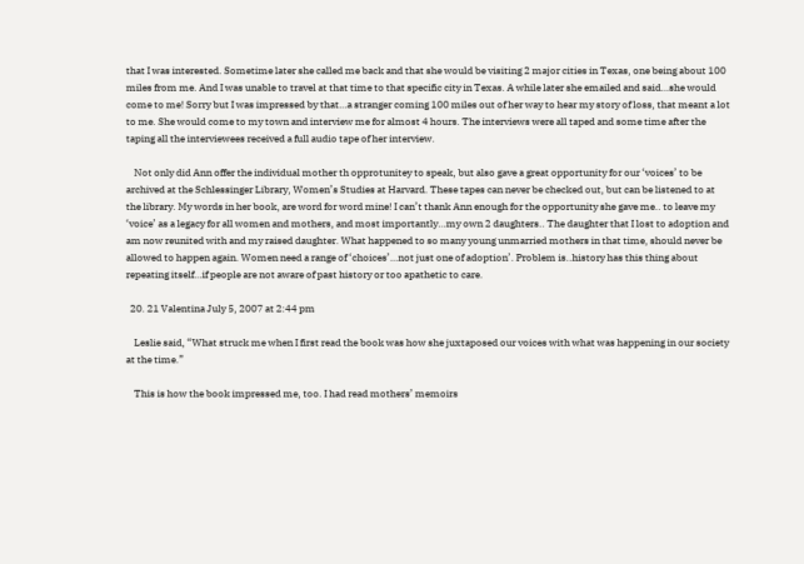that I was interested. Sometime later she called me back and that she would be visiting 2 major cities in Texas, one being about 100 miles from me. And I was unable to travel at that time to that specific city in Texas. A while later she emailed and said…she would come to me! Sorry but I was impressed by that…a stranger coming 100 miles out of her way to hear my story of loss, that meant a lot to me. She would come to my town and interview me for almost 4 hours. The interviews were all taped and some time after the taping all the interviewees received a full audio tape of her interview.

    Not only did Ann offer the individual mother th opprotunitey to speak, but also gave a great opportunity for our ‘voices’ to be archived at the Schlessinger Library, Women’s Studies at Harvard. These tapes can never be checked out, but can be listened to at the library. My words in her book, are word for word mine! I can’t thank Ann enough for the opportunity she gave me.. to leave my ‘voice’ as a legacy for all women and mothers, and most importantly…my own 2 daughters.. The daughter that I lost to adoption and am now reunited with and my raised daughter. What happened to so many young unmarried mothers in that time, should never be allowed to happen again. Women need a range of ‘choices’…not just one of adoption’. Problem is..history has this thing about repeating itself…if people are not aware of past history or too apathetic to care.

  20. 21 Valentina July 5, 2007 at 2:44 pm

    Leslie said, “What struck me when I first read the book was how she juxtaposed our voices with what was happening in our society at the time.”

    This is how the book impressed me, too. I had read mothers’ memoirs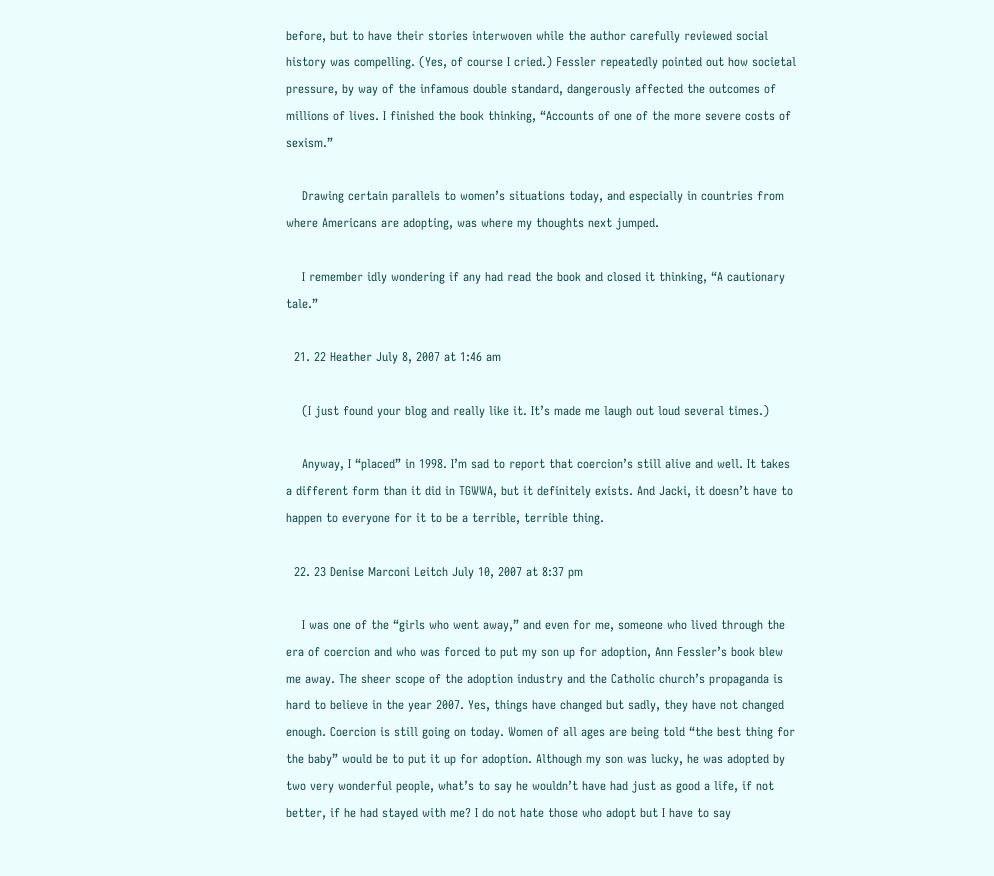before, but to have their stories interwoven while the author carefully reviewed social history was compelling. (Yes, of course I cried.) Fessler repeatedly pointed out how societal pressure, by way of the infamous double standard, dangerously affected the outcomes of millions of lives. I finished the book thinking, “Accounts of one of the more severe costs of sexism.”

    Drawing certain parallels to women’s situations today, and especially in countries from where Americans are adopting, was where my thoughts next jumped.

    I remember idly wondering if any had read the book and closed it thinking, “A cautionary tale.”

  21. 22 Heather July 8, 2007 at 1:46 am

    (I just found your blog and really like it. It’s made me laugh out loud several times.)

    Anyway, I “placed” in 1998. I’m sad to report that coercion’s still alive and well. It takes a different form than it did in TGWWA, but it definitely exists. And Jacki, it doesn’t have to happen to everyone for it to be a terrible, terrible thing.

  22. 23 Denise Marconi Leitch July 10, 2007 at 8:37 pm

    I was one of the “girls who went away,” and even for me, someone who lived through the era of coercion and who was forced to put my son up for adoption, Ann Fessler’s book blew me away. The sheer scope of the adoption industry and the Catholic church’s propaganda is hard to believe in the year 2007. Yes, things have changed but sadly, they have not changed enough. Coercion is still going on today. Women of all ages are being told “the best thing for the baby” would be to put it up for adoption. Although my son was lucky, he was adopted by two very wonderful people, what’s to say he wouldn’t have had just as good a life, if not better, if he had stayed with me? I do not hate those who adopt but I have to say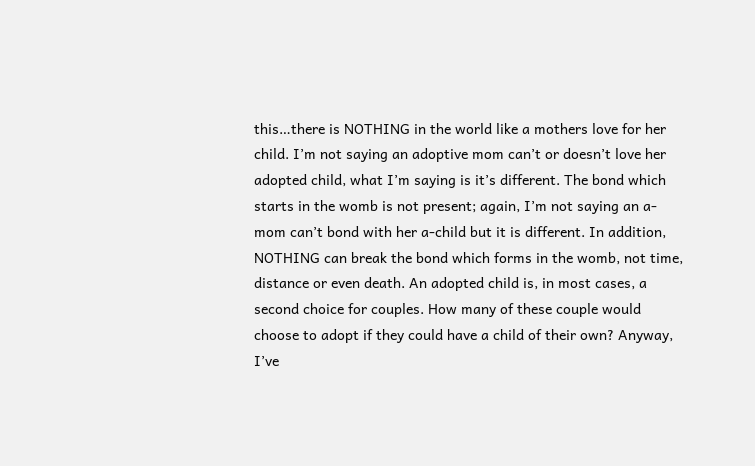this…there is NOTHING in the world like a mothers love for her child. I’m not saying an adoptive mom can’t or doesn’t love her adopted child, what I’m saying is it’s different. The bond which starts in the womb is not present; again, I’m not saying an a-mom can’t bond with her a-child but it is different. In addition, NOTHING can break the bond which forms in the womb, not time, distance or even death. An adopted child is, in most cases, a second choice for couples. How many of these couple would choose to adopt if they could have a child of their own? Anyway, I’ve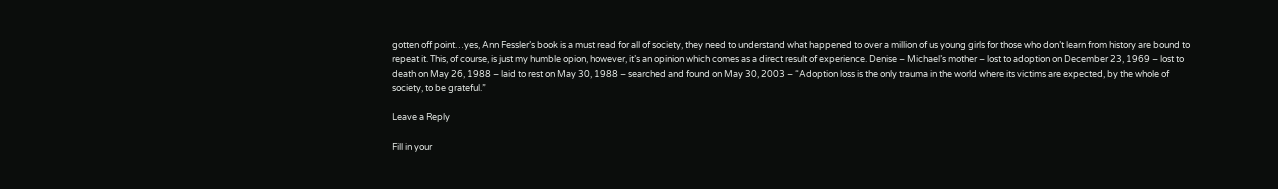gotten off point…yes, Ann Fessler’s book is a must read for all of society, they need to understand what happened to over a million of us young girls for those who don’t learn from history are bound to repeat it. This, of course, is just my humble opion, however, it’s an opinion which comes as a direct result of experience. Denise – Michael’s mother – lost to adoption on December 23, 1969 – lost to death on May 26, 1988 – laid to rest on May 30, 1988 – searched and found on May 30, 2003 – “Adoption loss is the only trauma in the world where its victims are expected, by the whole of society, to be grateful.”

Leave a Reply

Fill in your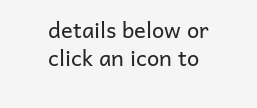details below or click an icon to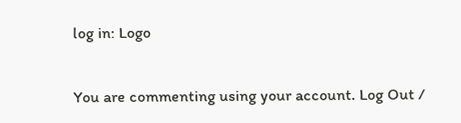log in: Logo

You are commenting using your account. Log Out /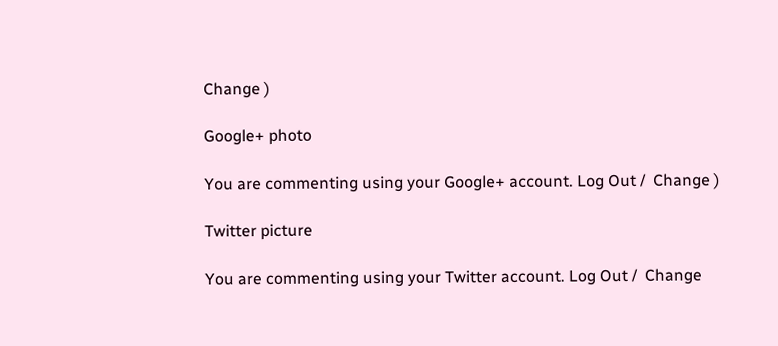Change )

Google+ photo

You are commenting using your Google+ account. Log Out /  Change )

Twitter picture

You are commenting using your Twitter account. Log Out /  Change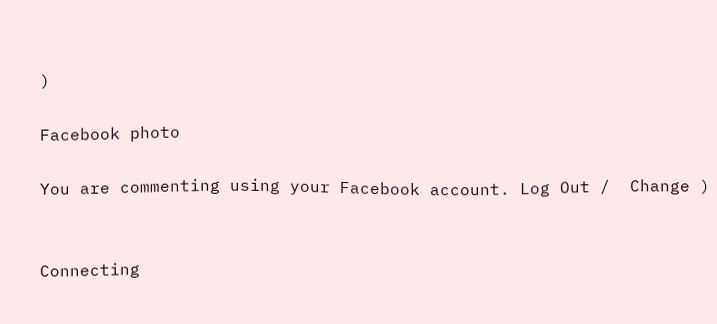)

Facebook photo

You are commenting using your Facebook account. Log Out /  Change )


Connecting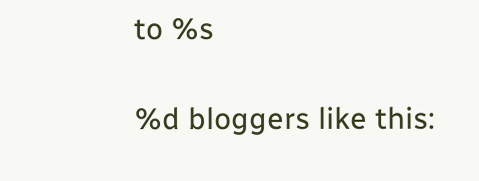to %s

%d bloggers like this: